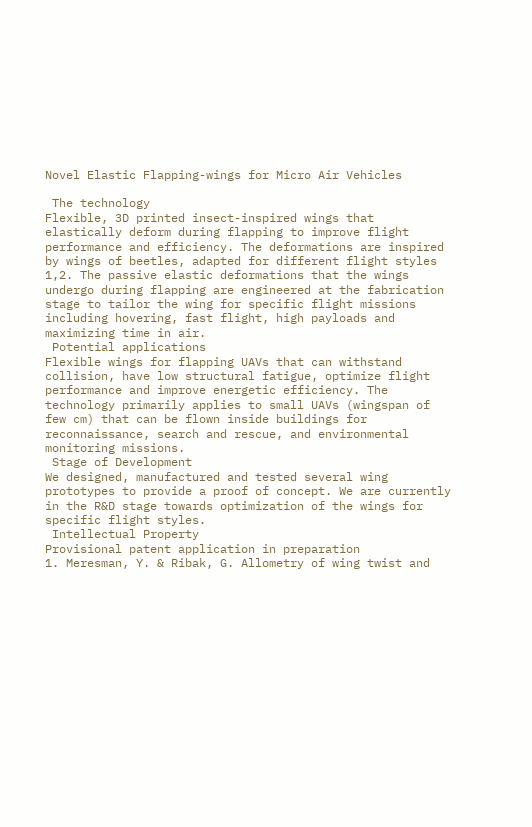Novel Elastic Flapping-wings for Micro Air Vehicles

 The technology
Flexible, 3D printed insect-inspired wings that elastically deform during flapping to improve flight performance and efficiency. The deformations are inspired by wings of beetles, adapted for different flight styles 1,2. The passive elastic deformations that the wings undergo during flapping are engineered at the fabrication stage to tailor the wing for specific flight missions including hovering, fast flight, high payloads and maximizing time in air.
 Potential applications
Flexible wings for flapping UAVs that can withstand collision, have low structural fatigue, optimize flight performance and improve energetic efficiency. The technology primarily applies to small UAVs (wingspan of few cm) that can be flown inside buildings for reconnaissance, search and rescue, and environmental monitoring missions.
 Stage of Development
We designed, manufactured and tested several wing prototypes to provide a proof of concept. We are currently in the R&D stage towards optimization of the wings for specific flight styles.
 Intellectual Property
Provisional patent application in preparation
1. Meresman, Y. & Ribak, G. Allometry of wing twist and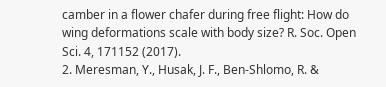camber in a flower chafer during free flight: How do wing deformations scale with body size? R. Soc. Open Sci. 4, 171152 (2017).
2. Meresman, Y., Husak, J. F., Ben-Shlomo, R. &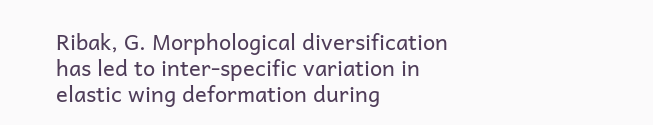Ribak, G. Morphological diversification has led to inter-specific variation in elastic wing deformation during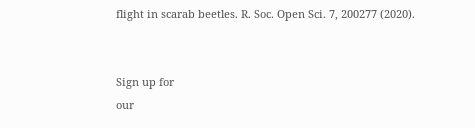flight in scarab beetles. R. Soc. Open Sci. 7, 200277 (2020).


Sign up for
our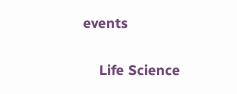events

    Life Science